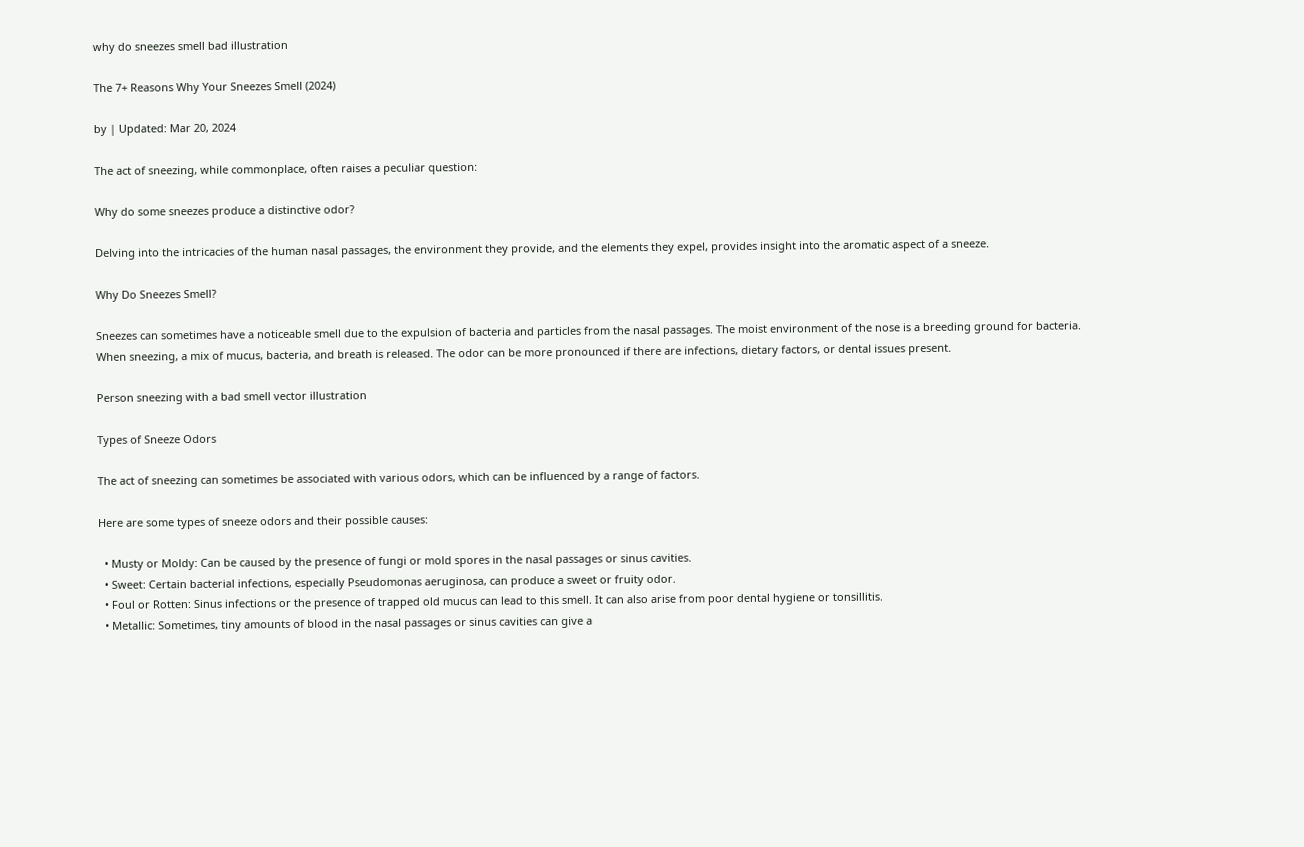why do sneezes smell bad illustration

The 7+ Reasons Why Your Sneezes Smell (2024)

by | Updated: Mar 20, 2024

The act of sneezing, while commonplace, often raises a peculiar question:

Why do some sneezes produce a distinctive odor?

Delving into the intricacies of the human nasal passages, the environment they provide, and the elements they expel, provides insight into the aromatic aspect of a sneeze.

Why Do Sneezes Smell?

Sneezes can sometimes have a noticeable smell due to the expulsion of bacteria and particles from the nasal passages. The moist environment of the nose is a breeding ground for bacteria. When sneezing, a mix of mucus, bacteria, and breath is released. The odor can be more pronounced if there are infections, dietary factors, or dental issues present.

Person sneezing with a bad smell vector illustration

Types of Sneeze Odors

The act of sneezing can sometimes be associated with various odors, which can be influenced by a range of factors.

Here are some types of sneeze odors and their possible causes:

  • Musty or Moldy: Can be caused by the presence of fungi or mold spores in the nasal passages or sinus cavities.
  • Sweet: Certain bacterial infections, especially Pseudomonas aeruginosa, can produce a sweet or fruity odor.
  • Foul or Rotten: Sinus infections or the presence of trapped old mucus can lead to this smell. It can also arise from poor dental hygiene or tonsillitis.
  • Metallic: Sometimes, tiny amounts of blood in the nasal passages or sinus cavities can give a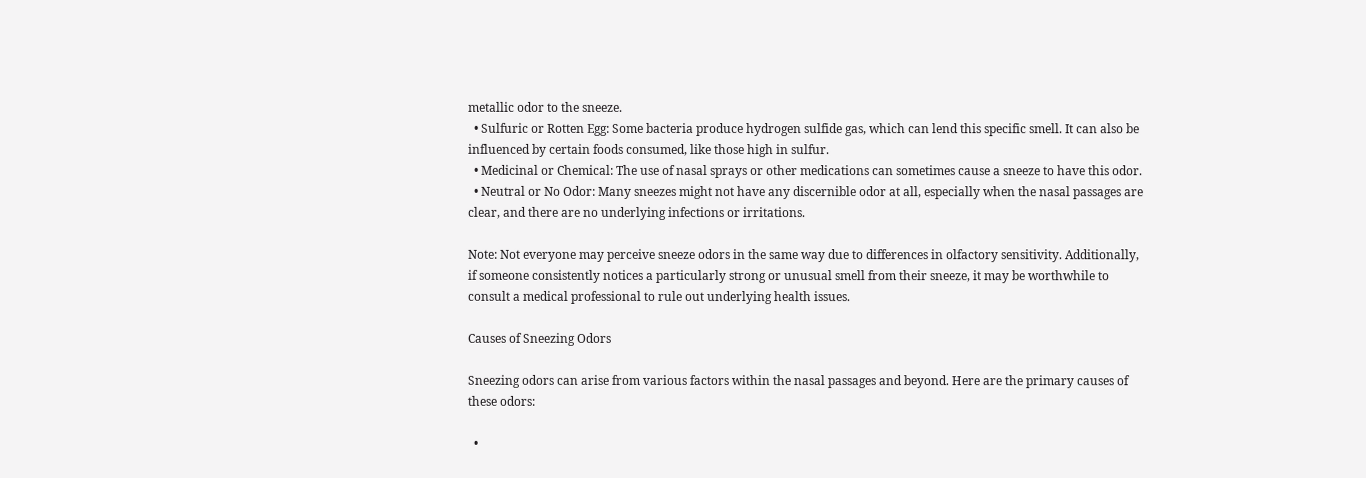metallic odor to the sneeze.
  • Sulfuric or Rotten Egg: Some bacteria produce hydrogen sulfide gas, which can lend this specific smell. It can also be influenced by certain foods consumed, like those high in sulfur.
  • Medicinal or Chemical: The use of nasal sprays or other medications can sometimes cause a sneeze to have this odor.
  • Neutral or No Odor: Many sneezes might not have any discernible odor at all, especially when the nasal passages are clear, and there are no underlying infections or irritations.

Note: Not everyone may perceive sneeze odors in the same way due to differences in olfactory sensitivity. Additionally, if someone consistently notices a particularly strong or unusual smell from their sneeze, it may be worthwhile to consult a medical professional to rule out underlying health issues.

Causes of Sneezing Odors

Sneezing odors can arise from various factors within the nasal passages and beyond. Here are the primary causes of these odors:

  •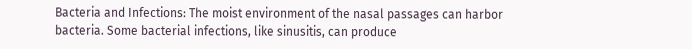Bacteria and Infections: The moist environment of the nasal passages can harbor bacteria. Some bacterial infections, like sinusitis, can produce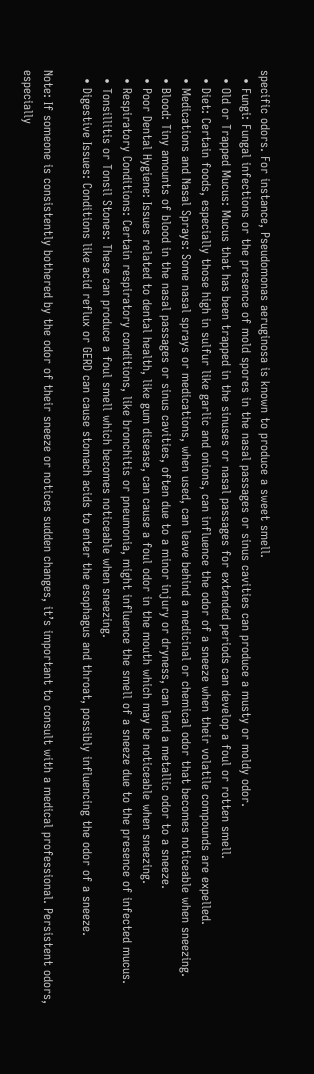specific odors. For instance, Pseudomonas aeruginosa is known to produce a sweet smell.
  • Fungi: Fungal infections or the presence of mold spores in the nasal passages or sinus cavities can produce a musty or moldy odor.
  • Old or Trapped Mucus: Mucus that has been trapped in the sinuses or nasal passages for extended periods can develop a foul or rotten smell.
  • Diet: Certain foods, especially those high in sulfur like garlic and onions, can influence the odor of a sneeze when their volatile compounds are expelled.
  • Medications and Nasal Sprays: Some nasal sprays or medications, when used, can leave behind a medicinal or chemical odor that becomes noticeable when sneezing.
  • Blood: Tiny amounts of blood in the nasal passages or sinus cavities, often due to a minor injury or dryness, can lend a metallic odor to a sneeze.
  • Poor Dental Hygiene: Issues related to dental health, like gum disease, can cause a foul odor in the mouth which may be noticeable when sneezing.
  • Respiratory Conditions: Certain respiratory conditions, like bronchitis or pneumonia, might influence the smell of a sneeze due to the presence of infected mucus.
  • Tonsillitis or Tonsil Stones: These can produce a foul smell which becomes noticeable when sneezing.
  • Digestive Issues: Conditions like acid reflux or GERD can cause stomach acids to enter the esophagus and throat, possibly influencing the odor of a sneeze.

Note: If someone is consistently bothered by the odor of their sneeze or notices sudden changes, it’s important to consult with a medical professional. Persistent odors, especially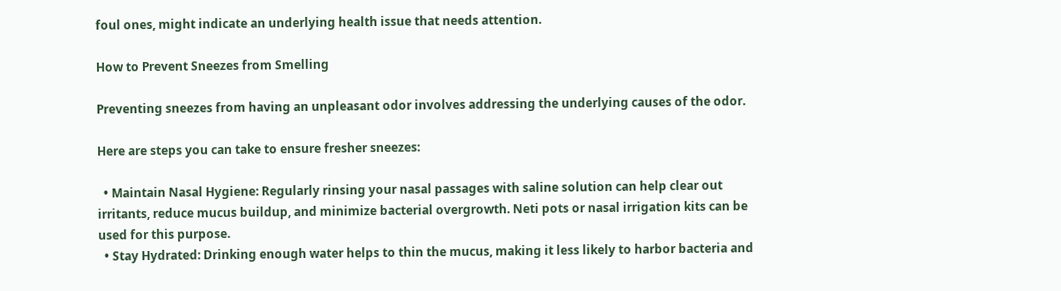foul ones, might indicate an underlying health issue that needs attention.

How to Prevent Sneezes from Smelling

Preventing sneezes from having an unpleasant odor involves addressing the underlying causes of the odor.

Here are steps you can take to ensure fresher sneezes:

  • Maintain Nasal Hygiene: Regularly rinsing your nasal passages with saline solution can help clear out irritants, reduce mucus buildup, and minimize bacterial overgrowth. Neti pots or nasal irrigation kits can be used for this purpose.
  • Stay Hydrated: Drinking enough water helps to thin the mucus, making it less likely to harbor bacteria and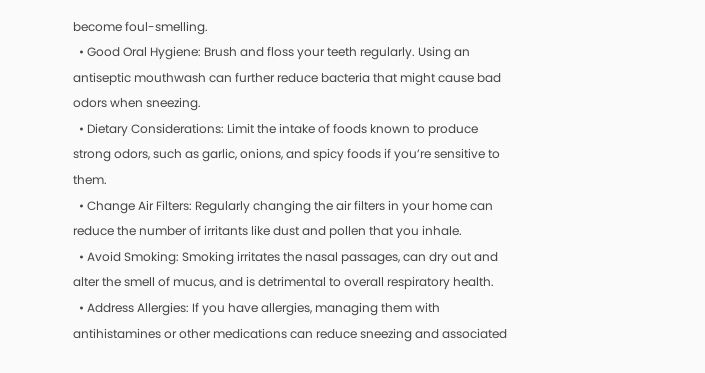become foul-smelling.
  • Good Oral Hygiene: Brush and floss your teeth regularly. Using an antiseptic mouthwash can further reduce bacteria that might cause bad odors when sneezing.
  • Dietary Considerations: Limit the intake of foods known to produce strong odors, such as garlic, onions, and spicy foods if you’re sensitive to them.
  • Change Air Filters: Regularly changing the air filters in your home can reduce the number of irritants like dust and pollen that you inhale.
  • Avoid Smoking: Smoking irritates the nasal passages, can dry out and alter the smell of mucus, and is detrimental to overall respiratory health.
  • Address Allergies: If you have allergies, managing them with antihistamines or other medications can reduce sneezing and associated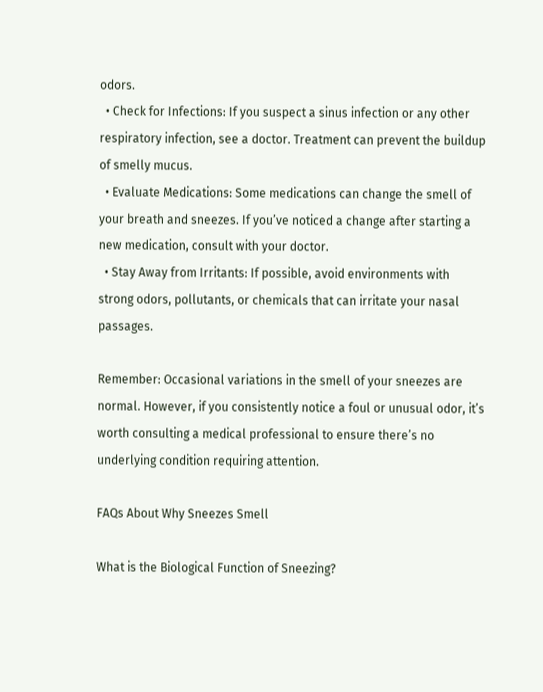odors.
  • Check for Infections: If you suspect a sinus infection or any other respiratory infection, see a doctor. Treatment can prevent the buildup of smelly mucus.
  • Evaluate Medications: Some medications can change the smell of your breath and sneezes. If you’ve noticed a change after starting a new medication, consult with your doctor.
  • Stay Away from Irritants: If possible, avoid environments with strong odors, pollutants, or chemicals that can irritate your nasal passages.

Remember: Occasional variations in the smell of your sneezes are normal. However, if you consistently notice a foul or unusual odor, it’s worth consulting a medical professional to ensure there’s no underlying condition requiring attention.

FAQs About Why Sneezes Smell

What is the Biological Function of Sneezing?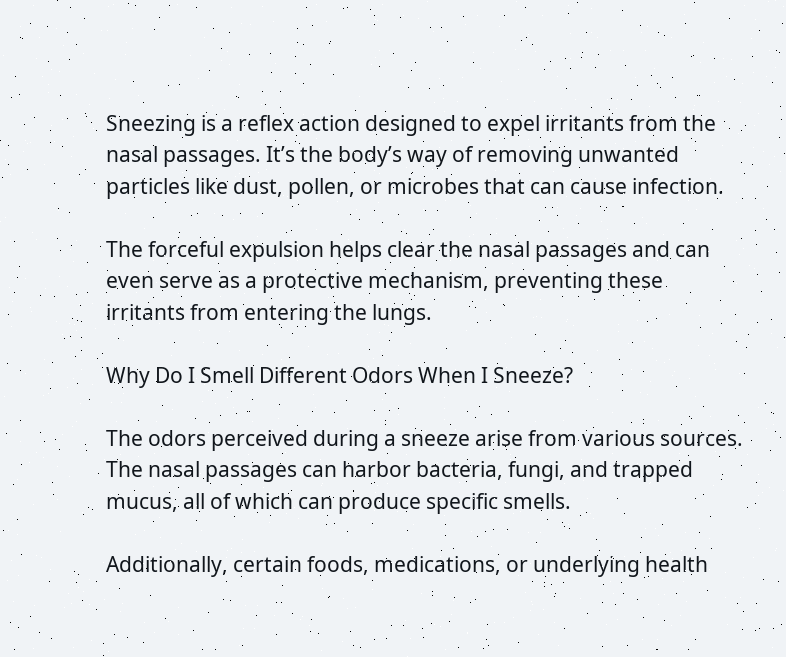Sneezing is a reflex action designed to expel irritants from the nasal passages. It’s the body’s way of removing unwanted particles like dust, pollen, or microbes that can cause infection.

The forceful expulsion helps clear the nasal passages and can even serve as a protective mechanism, preventing these irritants from entering the lungs.

Why Do I Smell Different Odors When I Sneeze?

The odors perceived during a sneeze arise from various sources. The nasal passages can harbor bacteria, fungi, and trapped mucus, all of which can produce specific smells.

Additionally, certain foods, medications, or underlying health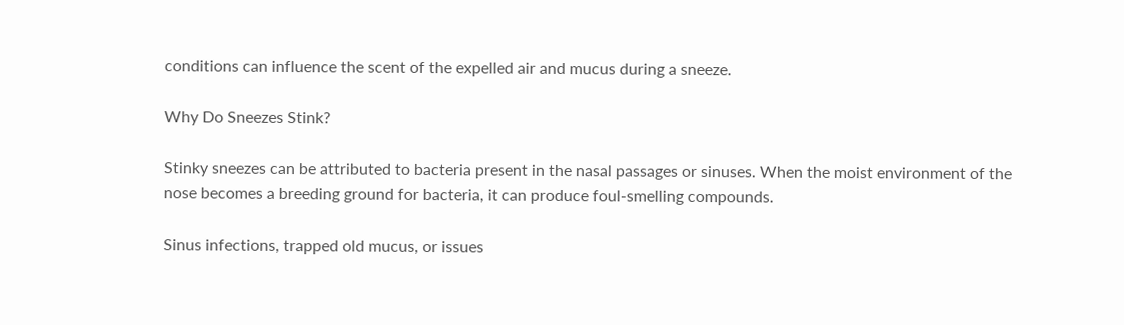conditions can influence the scent of the expelled air and mucus during a sneeze.

Why Do Sneezes Stink?

Stinky sneezes can be attributed to bacteria present in the nasal passages or sinuses. When the moist environment of the nose becomes a breeding ground for bacteria, it can produce foul-smelling compounds.

Sinus infections, trapped old mucus, or issues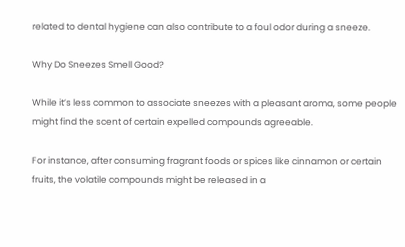related to dental hygiene can also contribute to a foul odor during a sneeze.

Why Do Sneezes Smell Good?

While it’s less common to associate sneezes with a pleasant aroma, some people might find the scent of certain expelled compounds agreeable.

For instance, after consuming fragrant foods or spices like cinnamon or certain fruits, the volatile compounds might be released in a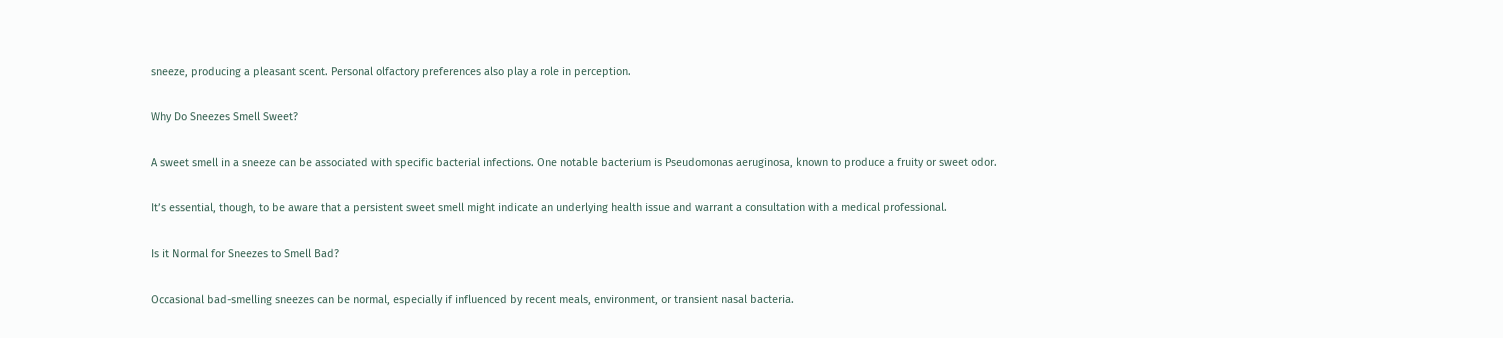sneeze, producing a pleasant scent. Personal olfactory preferences also play a role in perception.

Why Do Sneezes Smell Sweet?

A sweet smell in a sneeze can be associated with specific bacterial infections. One notable bacterium is Pseudomonas aeruginosa, known to produce a fruity or sweet odor.

It’s essential, though, to be aware that a persistent sweet smell might indicate an underlying health issue and warrant a consultation with a medical professional.

Is it Normal for Sneezes to Smell Bad?

Occasional bad-smelling sneezes can be normal, especially if influenced by recent meals, environment, or transient nasal bacteria.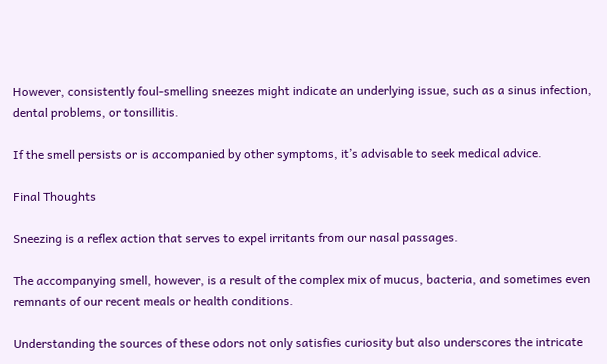However, consistently foul-smelling sneezes might indicate an underlying issue, such as a sinus infection, dental problems, or tonsillitis.

If the smell persists or is accompanied by other symptoms, it’s advisable to seek medical advice.

Final Thoughts

Sneezing is a reflex action that serves to expel irritants from our nasal passages.

The accompanying smell, however, is a result of the complex mix of mucus, bacteria, and sometimes even remnants of our recent meals or health conditions.

Understanding the sources of these odors not only satisfies curiosity but also underscores the intricate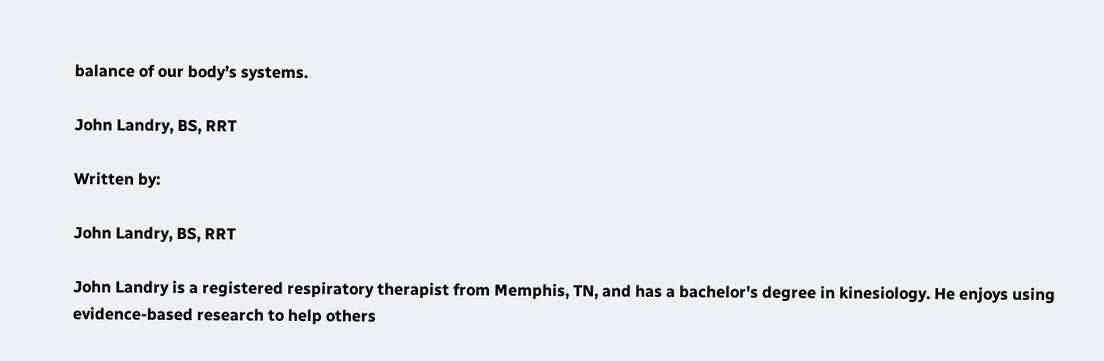balance of our body’s systems.

John Landry, BS, RRT

Written by:

John Landry, BS, RRT

John Landry is a registered respiratory therapist from Memphis, TN, and has a bachelor's degree in kinesiology. He enjoys using evidence-based research to help others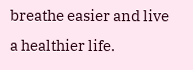breathe easier and live a healthier life.